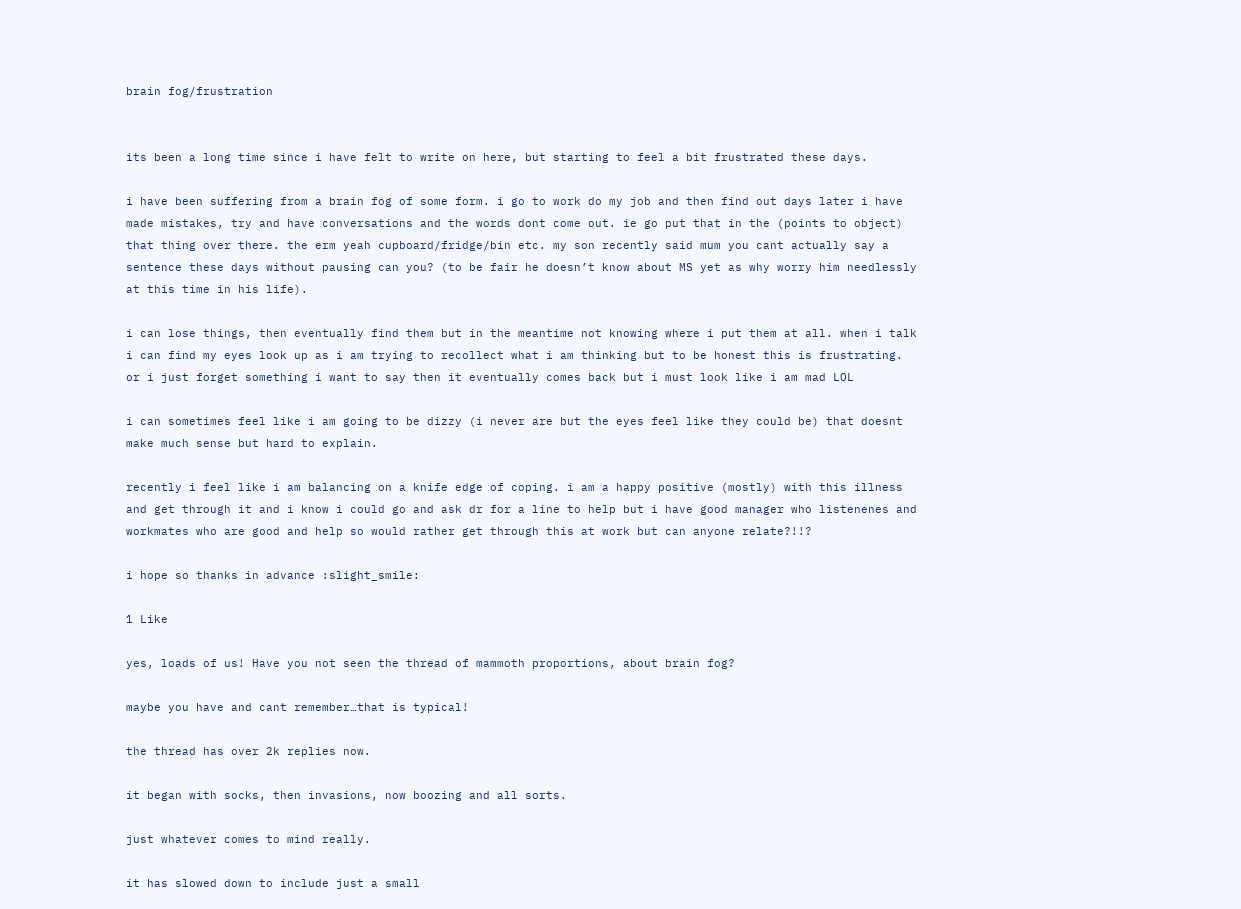brain fog/frustration


its been a long time since i have felt to write on here, but starting to feel a bit frustrated these days.

i have been suffering from a brain fog of some form. i go to work do my job and then find out days later i have made mistakes, try and have conversations and the words dont come out. ie go put that in the (points to object) that thing over there. the erm yeah cupboard/fridge/bin etc. my son recently said mum you cant actually say a sentence these days without pausing can you? (to be fair he doesn’t know about MS yet as why worry him needlessly at this time in his life).

i can lose things, then eventually find them but in the meantime not knowing where i put them at all. when i talk i can find my eyes look up as i am trying to recollect what i am thinking but to be honest this is frustrating. or i just forget something i want to say then it eventually comes back but i must look like i am mad LOL

i can sometimes feel like i am going to be dizzy (i never are but the eyes feel like they could be) that doesnt make much sense but hard to explain.

recently i feel like i am balancing on a knife edge of coping. i am a happy positive (mostly) with this illness and get through it and i know i could go and ask dr for a line to help but i have good manager who listenenes and workmates who are good and help so would rather get through this at work but can anyone relate?!!?

i hope so thanks in advance :slight_smile:

1 Like

yes, loads of us! Have you not seen the thread of mammoth proportions, about brain fog?

maybe you have and cant remember…that is typical!

the thread has over 2k replies now.

it began with socks, then invasions, now boozing and all sorts.

just whatever comes to mind really.

it has slowed down to include just a small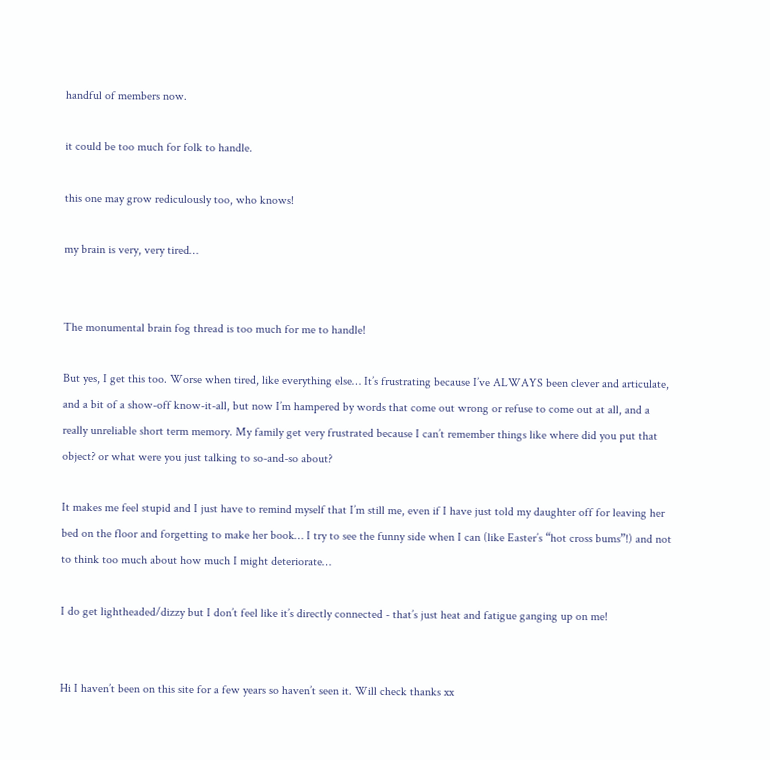handful of members now.

it could be too much for folk to handle.

this one may grow rediculously too, who knows!

my brain is very, very tired…


The monumental brain fog thread is too much for me to handle!

But yes, I get this too. Worse when tired, like everything else… It’s frustrating because I’ve ALWAYS been clever and articulate, and a bit of a show-off know-it-all, but now I’m hampered by words that come out wrong or refuse to come out at all, and a really unreliable short term memory. My family get very frustrated because I can’t remember things like where did you put that object? or what were you just talking to so-and-so about?

It makes me feel stupid and I just have to remind myself that I’m still me, even if I have just told my daughter off for leaving her bed on the floor and forgetting to make her book… I try to see the funny side when I can (like Easter’s “hot cross bums”!) and not to think too much about how much I might deteriorate…

I do get lightheaded/dizzy but I don’t feel like it’s directly connected - that’s just heat and fatigue ganging up on me!


Hi I haven’t been on this site for a few years so haven’t seen it. Will check thanks xx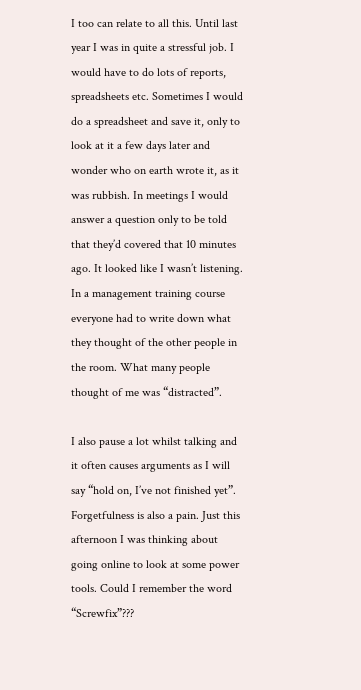I too can relate to all this. Until last year I was in quite a stressful job. I would have to do lots of reports, spreadsheets etc. Sometimes I would do a spreadsheet and save it, only to look at it a few days later and wonder who on earth wrote it, as it was rubbish. In meetings I would answer a question only to be told that they’d covered that 10 minutes ago. It looked like I wasn’t listening. In a management training course everyone had to write down what they thought of the other people in the room. What many people thought of me was “distracted”.

I also pause a lot whilst talking and it often causes arguments as I will say “hold on, I’ve not finished yet”. Forgetfulness is also a pain. Just this afternoon I was thinking about going online to look at some power tools. Could I remember the word “Screwfix”???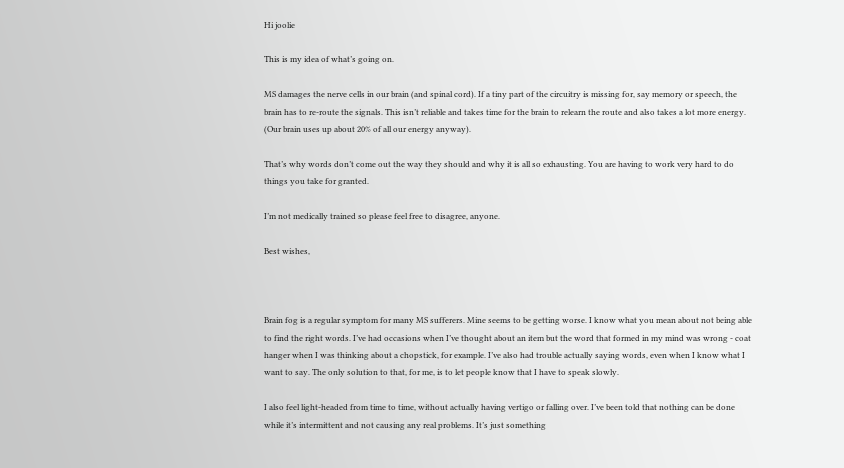Hi joolie

This is my idea of what’s going on.

MS damages the nerve cells in our brain (and spinal cord). If a tiny part of the circuitry is missing for, say memory or speech, the brain has to re-route the signals. This isn’t reliable and takes time for the brain to relearn the route and also takes a lot more energy. (Our brain uses up about 20% of all our energy anyway).

That’s why words don’t come out the way they should and why it is all so exhausting. You are having to work very hard to do things you take for granted.

I’m not medically trained so please feel free to disagree, anyone.

Best wishes,



Brain fog is a regular symptom for many MS sufferers. Mine seems to be getting worse. I know what you mean about not being able to find the right words. I’ve had occasions when I’ve thought about an item but the word that formed in my mind was wrong - coat hanger when I was thinking about a chopstick, for example. I’ve also had trouble actually saying words, even when I know what I want to say. The only solution to that, for me, is to let people know that I have to speak slowly.

I also feel light-headed from time to time, without actually having vertigo or falling over. I’ve been told that nothing can be done while it’s intermittent and not causing any real problems. It’s just something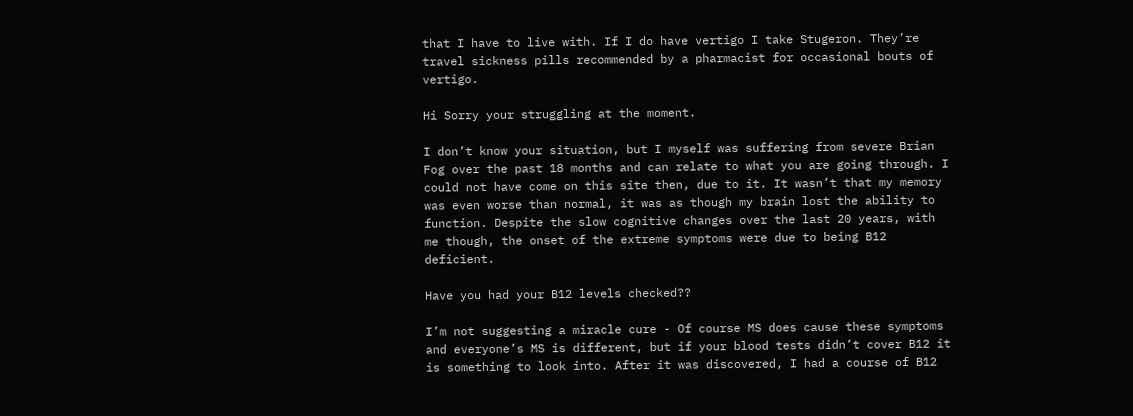that I have to live with. If I do have vertigo I take Stugeron. They’re travel sickness pills recommended by a pharmacist for occasional bouts of vertigo.

Hi Sorry your struggling at the moment.

I don’t know your situation, but I myself was suffering from severe Brian Fog over the past 18 months and can relate to what you are going through. I could not have come on this site then, due to it. It wasn’t that my memory was even worse than normal, it was as though my brain lost the ability to function. Despite the slow cognitive changes over the last 20 years, with me though, the onset of the extreme symptoms were due to being B12 deficient.

Have you had your B12 levels checked??

I’m not suggesting a miracle cure - Of course MS does cause these symptoms and everyone’s MS is different, but if your blood tests didn’t cover B12 it is something to look into. After it was discovered, I had a course of B12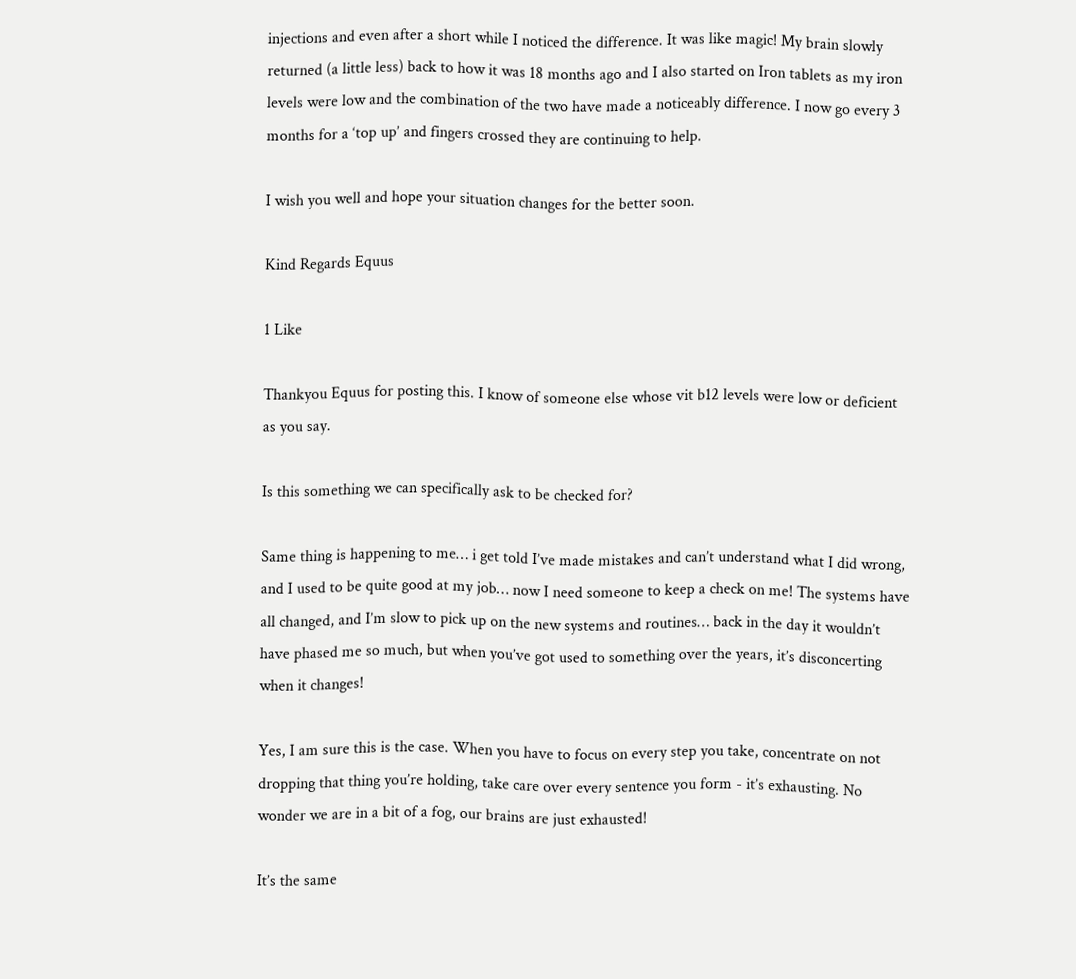injections and even after a short while I noticed the difference. It was like magic! My brain slowly returned (a little less) back to how it was 18 months ago and I also started on Iron tablets as my iron levels were low and the combination of the two have made a noticeably difference. I now go every 3 months for a ‘top up’ and fingers crossed they are continuing to help.

I wish you well and hope your situation changes for the better soon.

Kind Regards Equus

1 Like

Thankyou Equus for posting this. I know of someone else whose vit b12 levels were low or deficient as you say.

Is this something we can specifically ask to be checked for?

Same thing is happening to me… i get told I’ve made mistakes and can’t understand what I did wrong, and I used to be quite good at my job… now I need someone to keep a check on me! The systems have all changed, and I’m slow to pick up on the new systems and routines… back in the day it wouldn’t have phased me so much, but when you’ve got used to something over the years, it’s disconcerting when it changes!

Yes, I am sure this is the case. When you have to focus on every step you take, concentrate on not dropping that thing you’re holding, take care over every sentence you form - it’s exhausting. No wonder we are in a bit of a fog, our brains are just exhausted!

It’s the same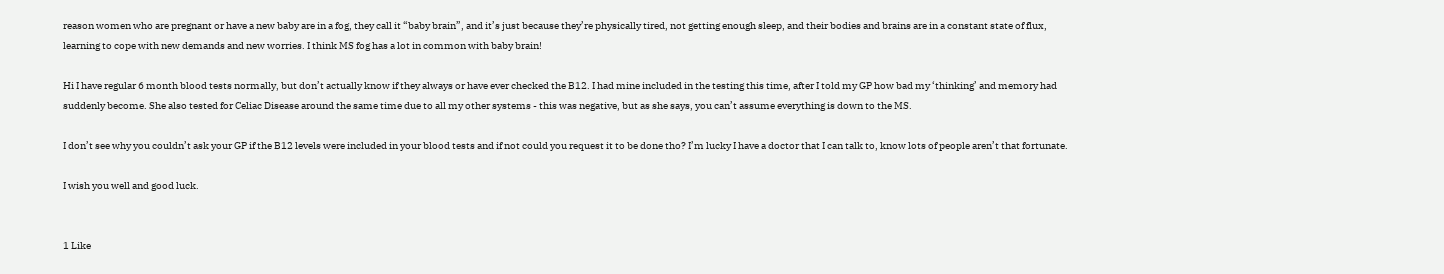reason women who are pregnant or have a new baby are in a fog, they call it “baby brain”, and it’s just because they’re physically tired, not getting enough sleep, and their bodies and brains are in a constant state of flux, learning to cope with new demands and new worries. I think MS fog has a lot in common with baby brain!

Hi I have regular 6 month blood tests normally, but don’t actually know if they always or have ever checked the B12. I had mine included in the testing this time, after I told my GP how bad my ‘thinking’ and memory had suddenly become. She also tested for Celiac Disease around the same time due to all my other systems - this was negative, but as she says, you can’t assume everything is down to the MS.

I don’t see why you couldn’t ask your GP if the B12 levels were included in your blood tests and if not could you request it to be done tho? I’m lucky I have a doctor that I can talk to, know lots of people aren’t that fortunate.

I wish you well and good luck.


1 Like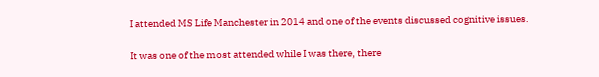I attended MS Life Manchester in 2014 and one of the events discussed cognitive issues.

It was one of the most attended while I was there, there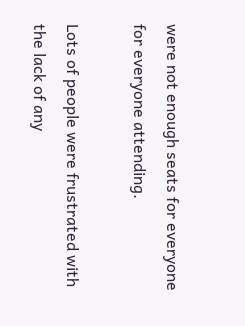were not enough seats for everyone for everyone attending.

Lots of people were frustrated with the lack of any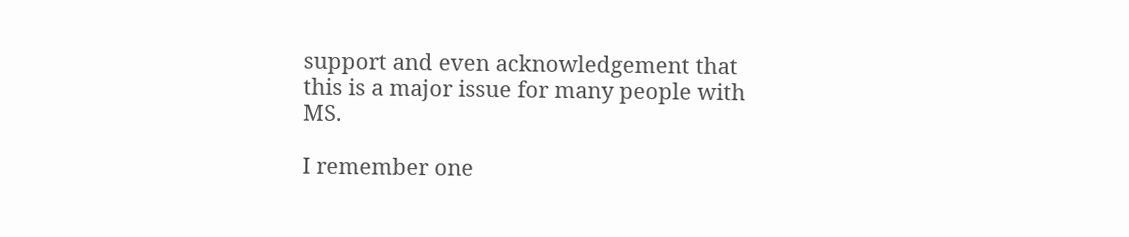support and even acknowledgement that this is a major issue for many people with MS.

I remember one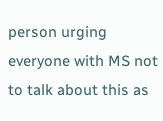person urging everyone with MS not to talk about this as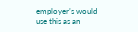employer’s would use this as an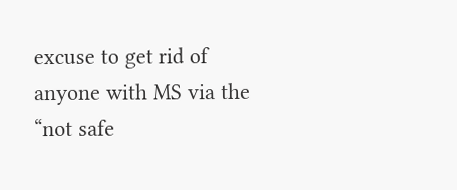excuse to get rid of anyone with MS via the “not safe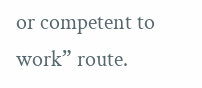or competent to work” route.